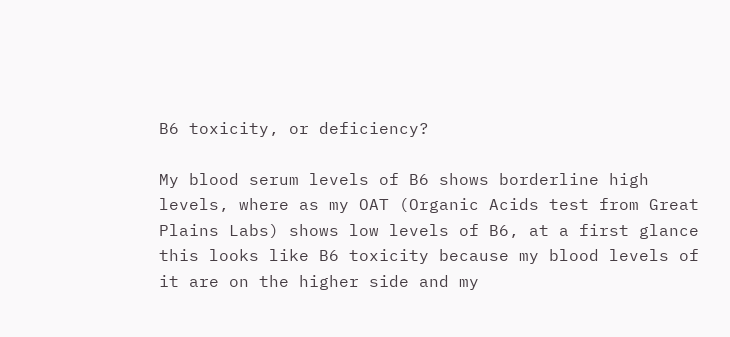B6 toxicity, or deficiency?

My blood serum levels of B6 shows borderline high levels, where as my OAT (Organic Acids test from Great Plains Labs) shows low levels of B6, at a first glance this looks like B6 toxicity because my blood levels of it are on the higher side and my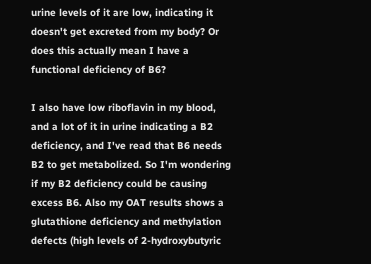urine levels of it are low, indicating it doesn't get excreted from my body? Or does this actually mean I have a functional deficiency of B6?

I also have low riboflavin in my blood, and a lot of it in urine indicating a B2 deficiency, and I've read that B6 needs B2 to get metabolized. So I'm wondering if my B2 deficiency could be causing excess B6. Also my OAT results shows a glutathione deficiency and methylation defects (high levels of 2-hydroxybutyric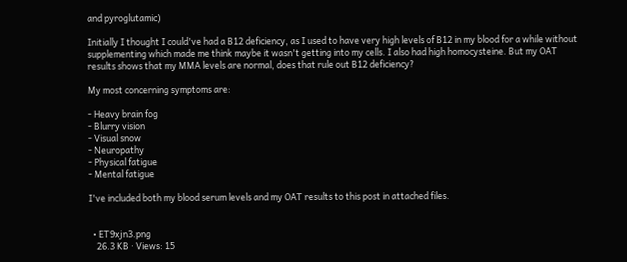and pyroglutamic)

Initially I thought I could've had a B12 deficiency, as I used to have very high levels of B12 in my blood for a while without supplementing which made me think maybe it wasn't getting into my cells. I also had high homocysteine. But my OAT results shows that my MMA levels are normal, does that rule out B12 deficiency?

My most concerning symptoms are:

- Heavy brain fog
- Blurry vision
- Visual snow
- Neuropathy
- Physical fatigue
- Mental fatigue

I've included both my blood serum levels and my OAT results to this post in attached files.


  • ET9xjn3.png
    26.3 KB · Views: 15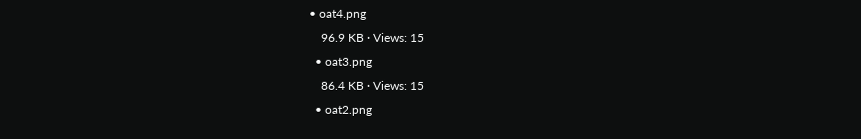• oat4.png
    96.9 KB · Views: 15
  • oat3.png
    86.4 KB · Views: 15
  • oat2.png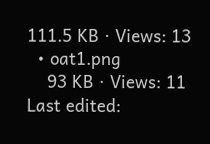111.5 KB · Views: 13
  • oat1.png
    93 KB · Views: 11
Last edited: